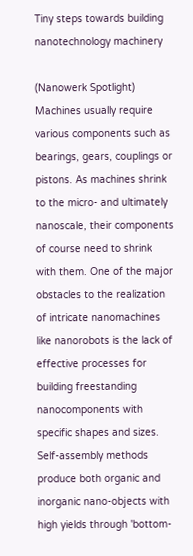Tiny steps towards building nanotechnology machinery

(Nanowerk Spotlight) Machines usually require various components such as bearings, gears, couplings or pistons. As machines shrink to the micro- and ultimately nanoscale, their components of course need to shrink with them. One of the major obstacles to the realization of intricate nanomachines like nanorobots is the lack of effective processes for building freestanding nanocomponents with specific shapes and sizes. Self-assembly methods produce both organic and inorganic nano-objects with high yields through 'bottom-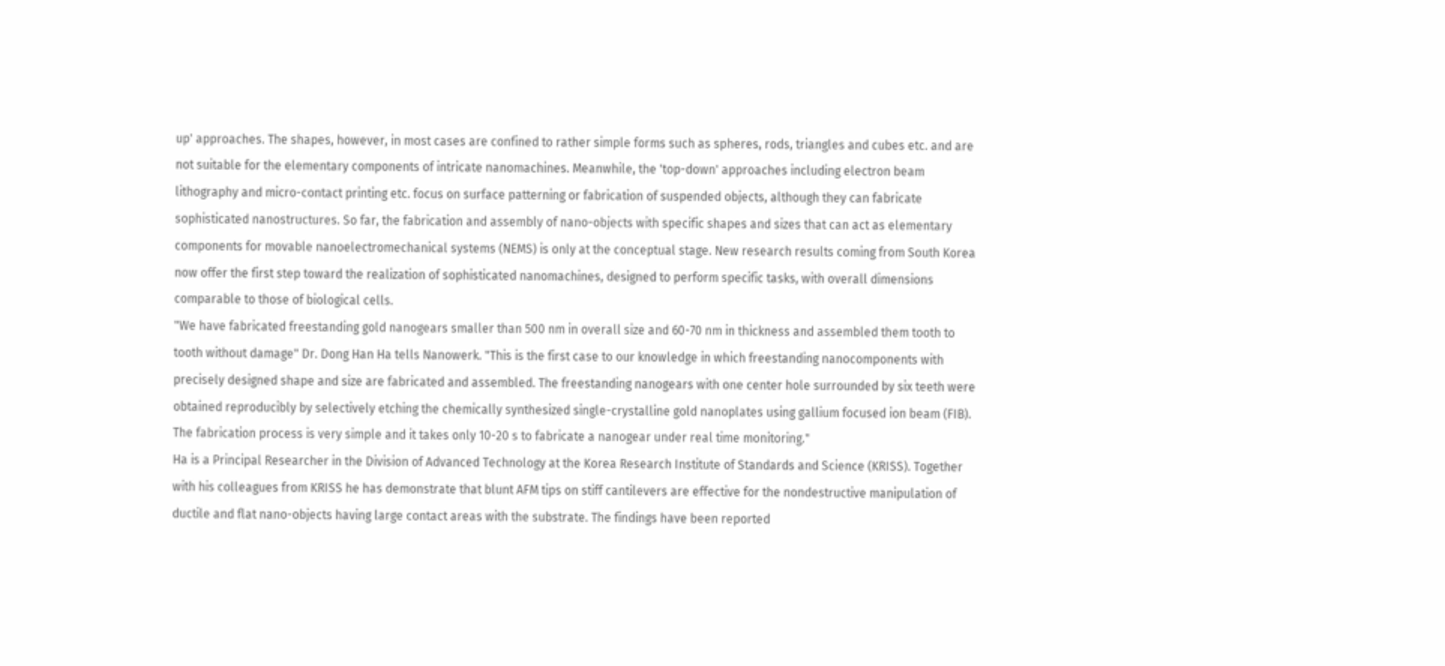up' approaches. The shapes, however, in most cases are confined to rather simple forms such as spheres, rods, triangles and cubes etc. and are not suitable for the elementary components of intricate nanomachines. Meanwhile, the 'top-down' approaches including electron beam lithography and micro-contact printing etc. focus on surface patterning or fabrication of suspended objects, although they can fabricate sophisticated nanostructures. So far, the fabrication and assembly of nano-objects with specific shapes and sizes that can act as elementary components for movable nanoelectromechanical systems (NEMS) is only at the conceptual stage. New research results coming from South Korea now offer the first step toward the realization of sophisticated nanomachines, designed to perform specific tasks, with overall dimensions comparable to those of biological cells.
"We have fabricated freestanding gold nanogears smaller than 500 nm in overall size and 60-70 nm in thickness and assembled them tooth to tooth without damage" Dr. Dong Han Ha tells Nanowerk. "This is the first case to our knowledge in which freestanding nanocomponents with precisely designed shape and size are fabricated and assembled. The freestanding nanogears with one center hole surrounded by six teeth were obtained reproducibly by selectively etching the chemically synthesized single-crystalline gold nanoplates using gallium focused ion beam (FIB). The fabrication process is very simple and it takes only 10-20 s to fabricate a nanogear under real time monitoring."
Ha is a Principal Researcher in the Division of Advanced Technology at the Korea Research Institute of Standards and Science (KRISS). Together with his colleagues from KRISS he has demonstrate that blunt AFM tips on stiff cantilevers are effective for the nondestructive manipulation of ductile and flat nano-objects having large contact areas with the substrate. The findings have been reported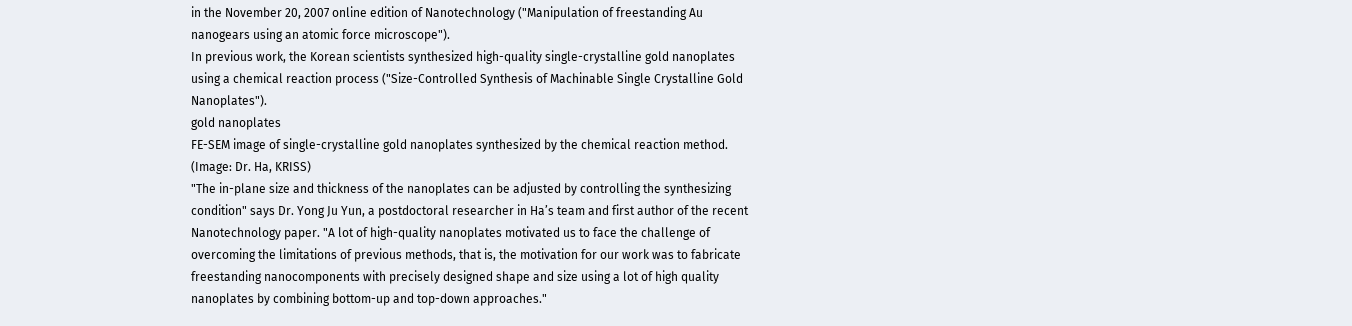in the November 20, 2007 online edition of Nanotechnology ("Manipulation of freestanding Au nanogears using an atomic force microscope").
In previous work, the Korean scientists synthesized high-quality single-crystalline gold nanoplates using a chemical reaction process ("Size-Controlled Synthesis of Machinable Single Crystalline Gold Nanoplates").
gold nanoplates
FE-SEM image of single-crystalline gold nanoplates synthesized by the chemical reaction method. (Image: Dr. Ha, KRISS)
"The in-plane size and thickness of the nanoplates can be adjusted by controlling the synthesizing condition" says Dr. Yong Ju Yun, a postdoctoral researcher in Ha’s team and first author of the recent Nanotechnology paper. "A lot of high-quality nanoplates motivated us to face the challenge of overcoming the limitations of previous methods, that is, the motivation for our work was to fabricate freestanding nanocomponents with precisely designed shape and size using a lot of high quality nanoplates by combining bottom-up and top-down approaches."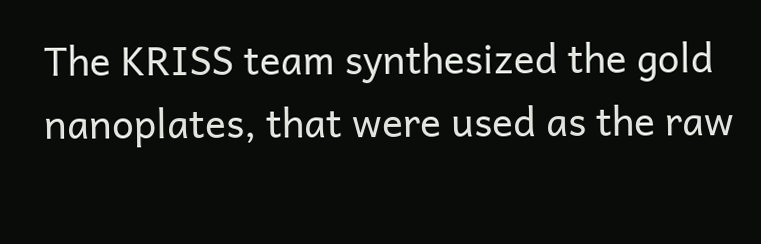The KRISS team synthesized the gold nanoplates, that were used as the raw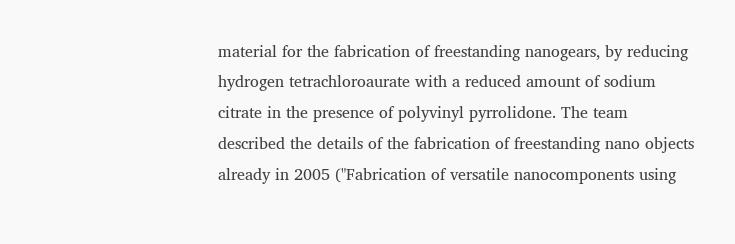material for the fabrication of freestanding nanogears, by reducing hydrogen tetrachloroaurate with a reduced amount of sodium citrate in the presence of polyvinyl pyrrolidone. The team described the details of the fabrication of freestanding nano objects already in 2005 ("Fabrication of versatile nanocomponents using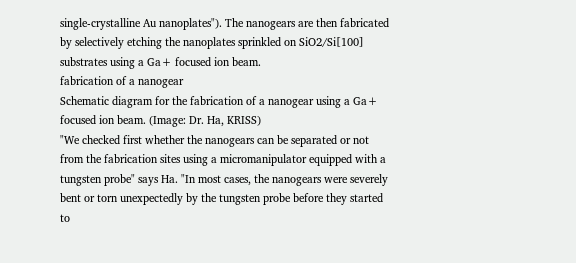single-crystalline Au nanoplates"). The nanogears are then fabricated by selectively etching the nanoplates sprinkled on SiO2/Si[100] substrates using a Ga+ focused ion beam.
fabrication of a nanogear
Schematic diagram for the fabrication of a nanogear using a Ga+ focused ion beam. (Image: Dr. Ha, KRISS)
"We checked first whether the nanogears can be separated or not from the fabrication sites using a micromanipulator equipped with a tungsten probe" says Ha. "In most cases, the nanogears were severely bent or torn unexpectedly by the tungsten probe before they started to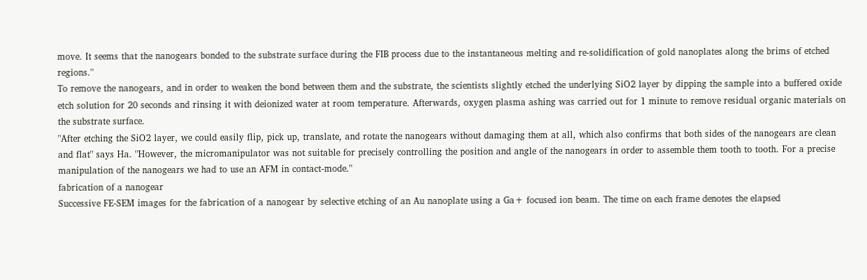move. It seems that the nanogears bonded to the substrate surface during the FIB process due to the instantaneous melting and re-solidification of gold nanoplates along the brims of etched regions."
To remove the nanogears, and in order to weaken the bond between them and the substrate, the scientists slightly etched the underlying SiO2 layer by dipping the sample into a buffered oxide etch solution for 20 seconds and rinsing it with deionized water at room temperature. Afterwards, oxygen plasma ashing was carried out for 1 minute to remove residual organic materials on the substrate surface.
"After etching the SiO2 layer, we could easily flip, pick up, translate, and rotate the nanogears without damaging them at all, which also confirms that both sides of the nanogears are clean and flat" says Ha. "However, the micromanipulator was not suitable for precisely controlling the position and angle of the nanogears in order to assemble them tooth to tooth. For a precise manipulation of the nanogears we had to use an AFM in contact-mode."
fabrication of a nanogear
Successive FE-SEM images for the fabrication of a nanogear by selective etching of an Au nanoplate using a Ga+ focused ion beam. The time on each frame denotes the elapsed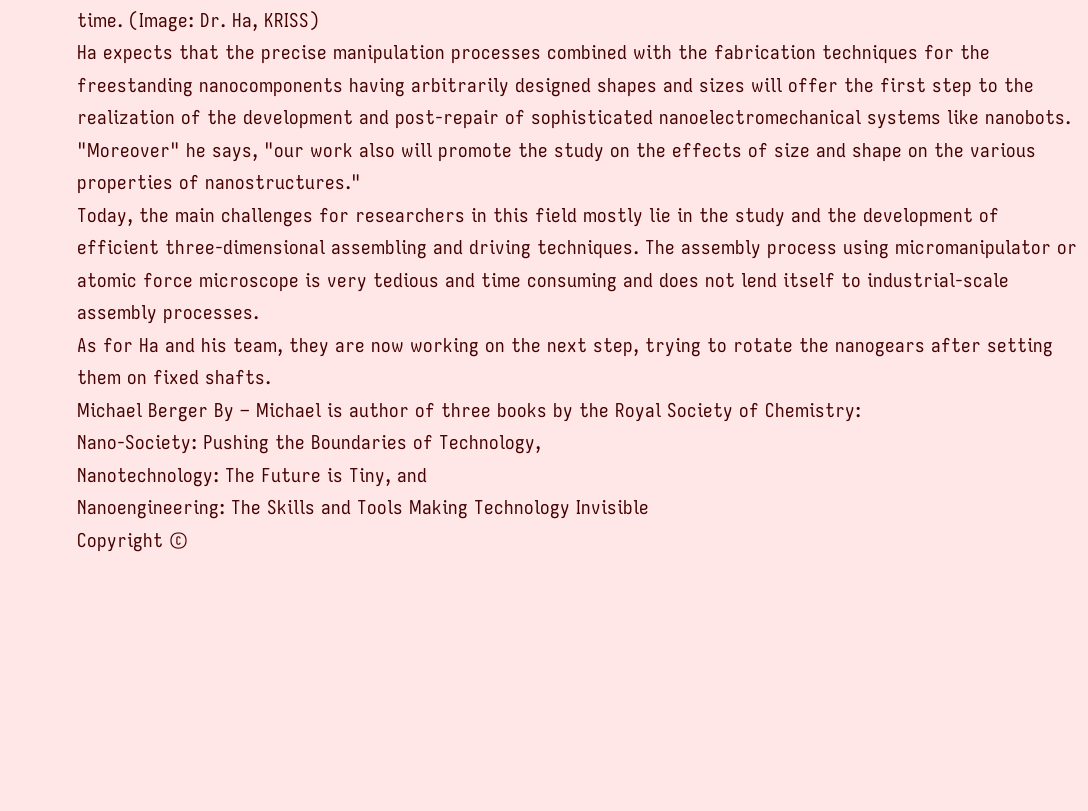time. (Image: Dr. Ha, KRISS)
Ha expects that the precise manipulation processes combined with the fabrication techniques for the freestanding nanocomponents having arbitrarily designed shapes and sizes will offer the first step to the realization of the development and post-repair of sophisticated nanoelectromechanical systems like nanobots.
"Moreover" he says, "our work also will promote the study on the effects of size and shape on the various properties of nanostructures."
Today, the main challenges for researchers in this field mostly lie in the study and the development of efficient three-dimensional assembling and driving techniques. The assembly process using micromanipulator or atomic force microscope is very tedious and time consuming and does not lend itself to industrial-scale assembly processes.
As for Ha and his team, they are now working on the next step, trying to rotate the nanogears after setting them on fixed shafts.
Michael Berger By – Michael is author of three books by the Royal Society of Chemistry:
Nano-Society: Pushing the Boundaries of Technology,
Nanotechnology: The Future is Tiny, and
Nanoengineering: The Skills and Tools Making Technology Invisible
Copyright ©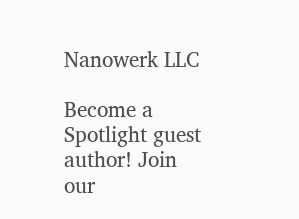Nanowerk LLC

Become a Spotlight guest author! Join our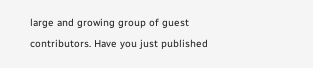large and growing group of guest contributors. Have you just published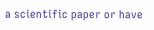a scientific paper or have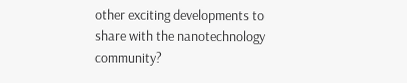other exciting developments to share with the nanotechnology community?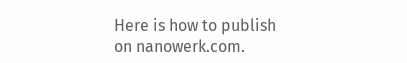Here is how to publish on nanowerk.com.